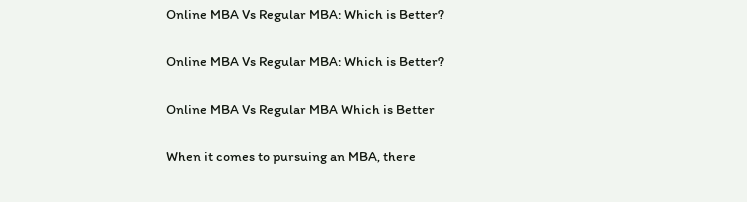Online MBA Vs Regular MBA: Which is Better?

Online MBA Vs Regular MBA: Which is Better?

Online MBA Vs Regular MBA Which is Better

When it comes to pursuing an MBA, there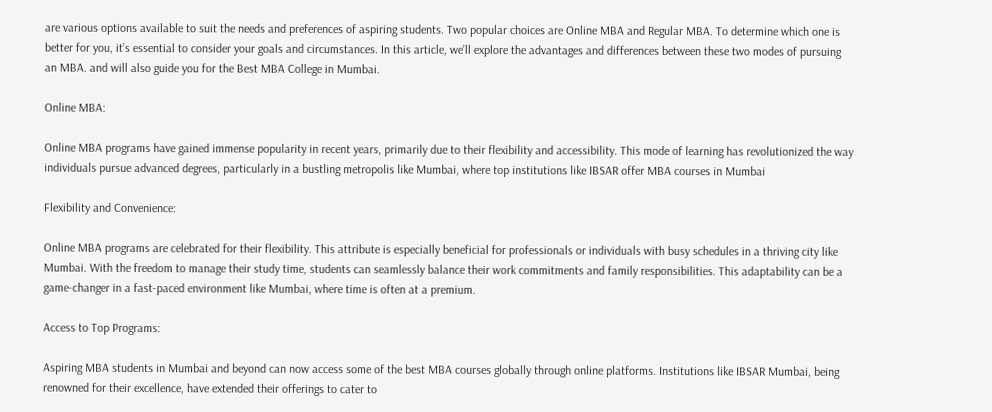are various options available to suit the needs and preferences of aspiring students. Two popular choices are Online MBA and Regular MBA. To determine which one is better for you, it’s essential to consider your goals and circumstances. In this article, we’ll explore the advantages and differences between these two modes of pursuing an MBA. and will also guide you for the Best MBA College in Mumbai.

Online MBA:

Online MBA programs have gained immense popularity in recent years, primarily due to their flexibility and accessibility. This mode of learning has revolutionized the way individuals pursue advanced degrees, particularly in a bustling metropolis like Mumbai, where top institutions like IBSAR offer MBA courses in Mumbai

Flexibility and Convenience:

Online MBA programs are celebrated for their flexibility. This attribute is especially beneficial for professionals or individuals with busy schedules in a thriving city like Mumbai. With the freedom to manage their study time, students can seamlessly balance their work commitments and family responsibilities. This adaptability can be a game-changer in a fast-paced environment like Mumbai, where time is often at a premium.

Access to Top Programs:

Aspiring MBA students in Mumbai and beyond can now access some of the best MBA courses globally through online platforms. Institutions like IBSAR Mumbai, being renowned for their excellence, have extended their offerings to cater to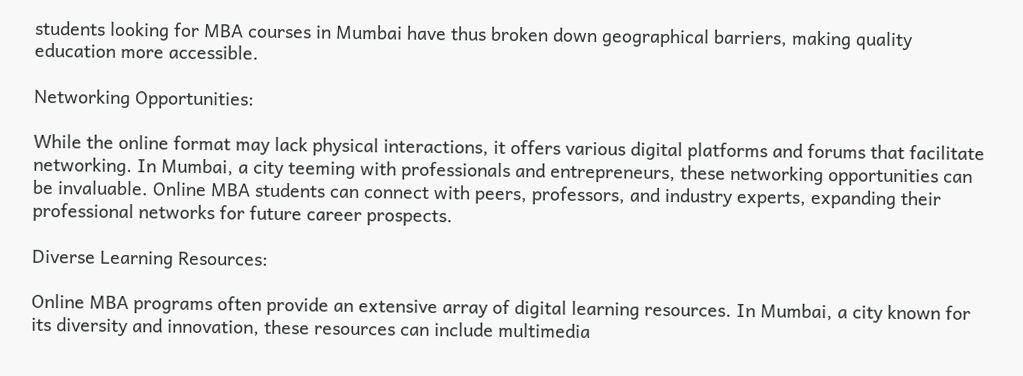students looking for MBA courses in Mumbai have thus broken down geographical barriers, making quality education more accessible.

Networking Opportunities:

While the online format may lack physical interactions, it offers various digital platforms and forums that facilitate networking. In Mumbai, a city teeming with professionals and entrepreneurs, these networking opportunities can be invaluable. Online MBA students can connect with peers, professors, and industry experts, expanding their professional networks for future career prospects.

Diverse Learning Resources:

Online MBA programs often provide an extensive array of digital learning resources. In Mumbai, a city known for its diversity and innovation, these resources can include multimedia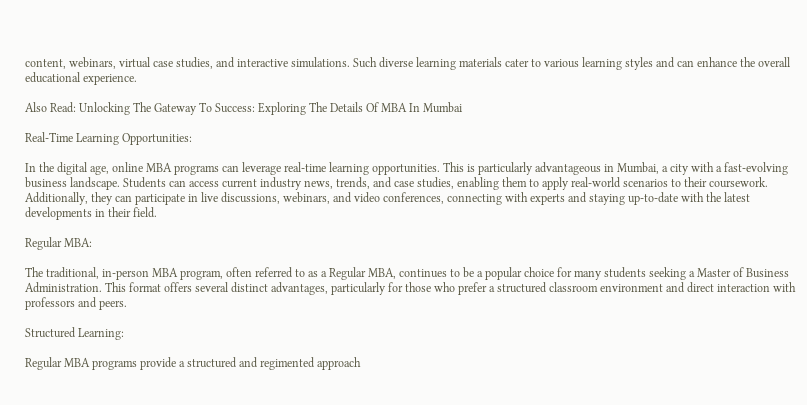content, webinars, virtual case studies, and interactive simulations. Such diverse learning materials cater to various learning styles and can enhance the overall educational experience.

Also Read: Unlocking The Gateway To Success: Exploring The Details Of MBA In Mumbai

Real-Time Learning Opportunities:

In the digital age, online MBA programs can leverage real-time learning opportunities. This is particularly advantageous in Mumbai, a city with a fast-evolving business landscape. Students can access current industry news, trends, and case studies, enabling them to apply real-world scenarios to their coursework. Additionally, they can participate in live discussions, webinars, and video conferences, connecting with experts and staying up-to-date with the latest developments in their field.

Regular MBA:

The traditional, in-person MBA program, often referred to as a Regular MBA, continues to be a popular choice for many students seeking a Master of Business Administration. This format offers several distinct advantages, particularly for those who prefer a structured classroom environment and direct interaction with professors and peers.

Structured Learning:

Regular MBA programs provide a structured and regimented approach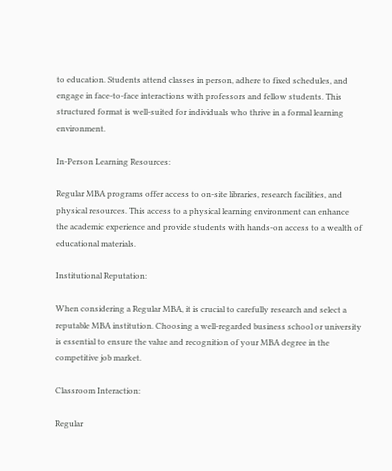to education. Students attend classes in person, adhere to fixed schedules, and engage in face-to-face interactions with professors and fellow students. This structured format is well-suited for individuals who thrive in a formal learning environment.

In-Person Learning Resources:

Regular MBA programs offer access to on-site libraries, research facilities, and physical resources. This access to a physical learning environment can enhance the academic experience and provide students with hands-on access to a wealth of educational materials.

Institutional Reputation:

When considering a Regular MBA, it is crucial to carefully research and select a reputable MBA institution. Choosing a well-regarded business school or university is essential to ensure the value and recognition of your MBA degree in the competitive job market.

Classroom Interaction:

Regular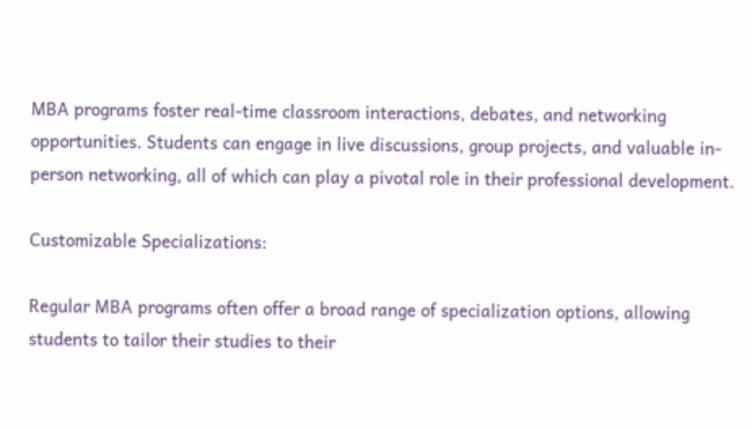MBA programs foster real-time classroom interactions, debates, and networking opportunities. Students can engage in live discussions, group projects, and valuable in-person networking, all of which can play a pivotal role in their professional development.

Customizable Specializations:

Regular MBA programs often offer a broad range of specialization options, allowing students to tailor their studies to their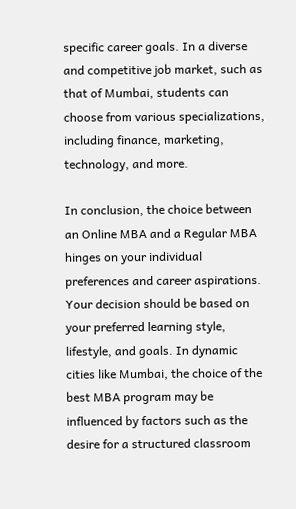specific career goals. In a diverse and competitive job market, such as that of Mumbai, students can choose from various specializations, including finance, marketing, technology, and more.

In conclusion, the choice between an Online MBA and a Regular MBA hinges on your individual preferences and career aspirations. Your decision should be based on your preferred learning style, lifestyle, and goals. In dynamic cities like Mumbai, the choice of the best MBA program may be influenced by factors such as the desire for a structured classroom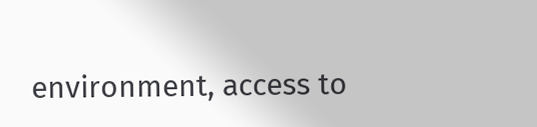environment, access to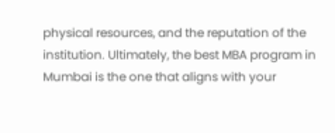physical resources, and the reputation of the institution. Ultimately, the best MBA program in Mumbai is the one that aligns with your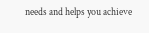needs and helps you achieve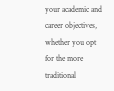your academic and career objectives, whether you opt for the more traditional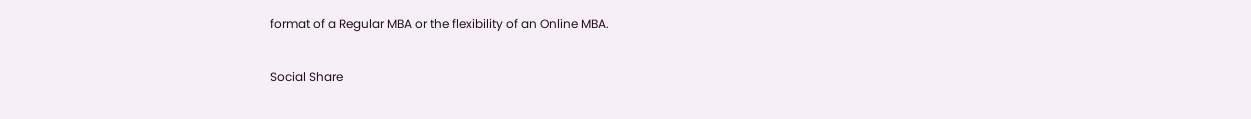format of a Regular MBA or the flexibility of an Online MBA.

Social Share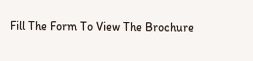Fill The Form To View The Brochure